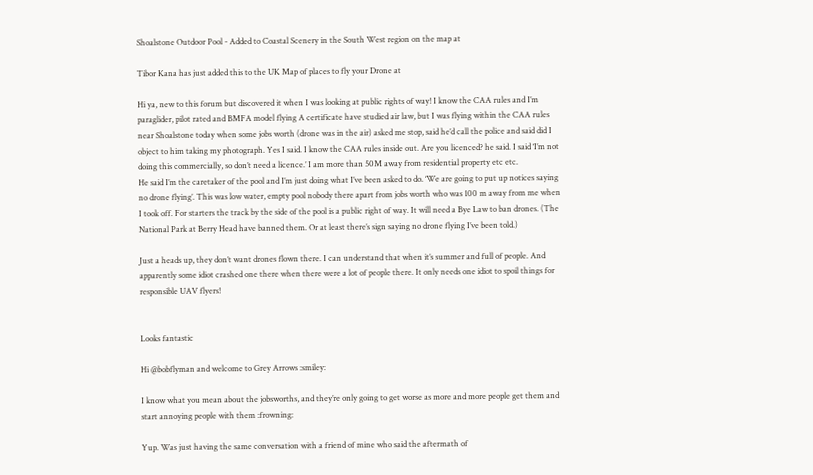Shoalstone Outdoor Pool - Added to Coastal Scenery in the South West region on the map at

Tibor Kana has just added this to the UK Map of places to fly your Drone at

Hi ya, new to this forum but discovered it when I was looking at public rights of way! I know the CAA rules and I’m paraglider, pilot rated and BMFA model flying A certificate have studied air law, but I was flying within the CAA rules near Shoalstone today when some jobs worth (drone was in the air) asked me stop, said he’d call the police and said did I object to him taking my photograph. Yes I said. I know the CAA rules inside out. Are you licenced? he said. I said ‘I’m not doing this commercially, so don’t need a licence.’ I am more than 50M away from residential property etc etc.
He said I’m the caretaker of the pool and I’m just doing what I’ve been asked to do. ‘We are going to put up notices saying no drone flying’. This was low water, empty pool nobody there apart from jobs worth who was 100 m away from me when I took off. For starters the track by the side of the pool is a public right of way. It will need a Bye Law to ban drones. (The National Park at Berry Head have banned them. Or at least there’s sign saying no drone flying I’ve been told.)

Just a heads up, they don’t want drones flown there. I can understand that when it’s summer and full of people. And apparently some idiot crashed one there when there were a lot of people there. It only needs one idiot to spoil things for responsible UAV flyers!


Looks fantastic

Hi @bobflyman and welcome to Grey Arrows :smiley:

I know what you mean about the jobsworths, and they’re only going to get worse as more and more people get them and start annoying people with them :frowning:

Yup. Was just having the same conversation with a friend of mine who said the aftermath of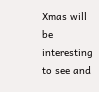Xmas will be interesting to see and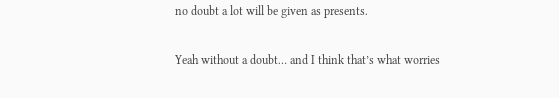no doubt a lot will be given as presents.

Yeah without a doubt… and I think that’s what worries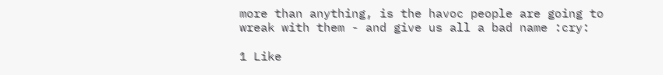more than anything, is the havoc people are going to wreak with them - and give us all a bad name :cry:

1 Like